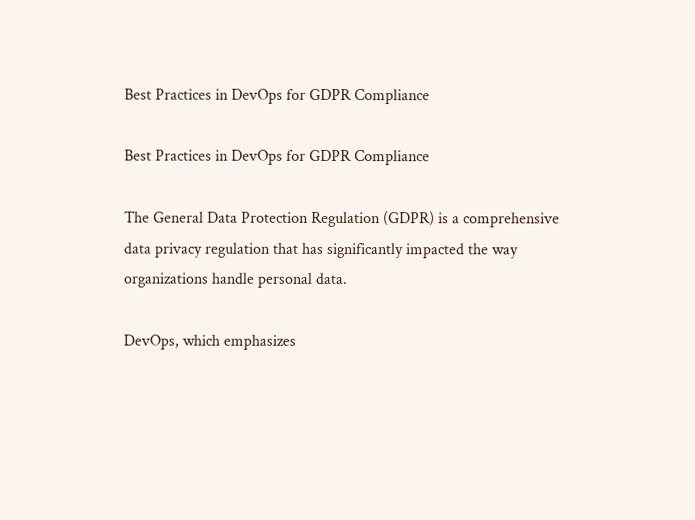Best Practices in DevOps for GDPR Compliance

Best Practices in DevOps for GDPR Compliance

The General Data Protection Regulation (GDPR) is a comprehensive data privacy regulation that has significantly impacted the way organizations handle personal data.

DevOps, which emphasizes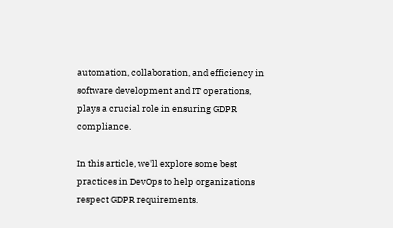automation, collaboration, and efficiency in software development and IT operations, plays a crucial role in ensuring GDPR compliance.

In this article, we'll explore some best practices in DevOps to help organizations respect GDPR requirements.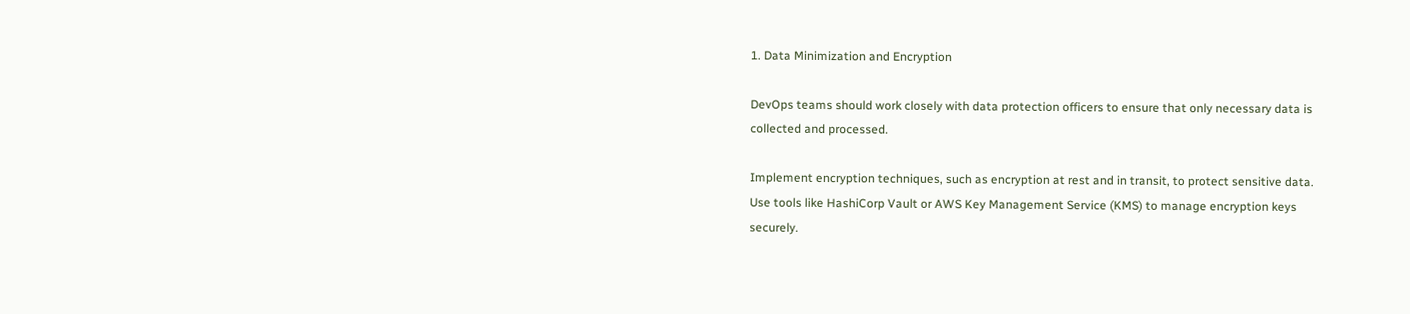1. Data Minimization and Encryption

DevOps teams should work closely with data protection officers to ensure that only necessary data is collected and processed.

Implement encryption techniques, such as encryption at rest and in transit, to protect sensitive data.
Use tools like HashiCorp Vault or AWS Key Management Service (KMS) to manage encryption keys securely.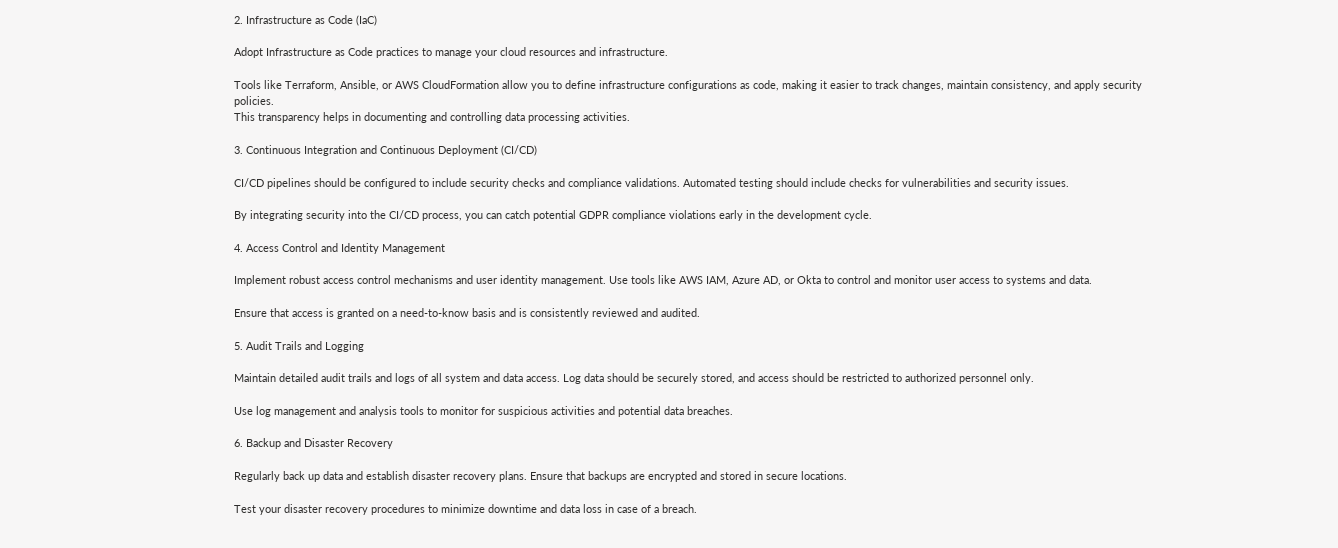2. Infrastructure as Code (IaC)

Adopt Infrastructure as Code practices to manage your cloud resources and infrastructure.

Tools like Terraform, Ansible, or AWS CloudFormation allow you to define infrastructure configurations as code, making it easier to track changes, maintain consistency, and apply security policies.
This transparency helps in documenting and controlling data processing activities.

3. Continuous Integration and Continuous Deployment (CI/CD)

CI/CD pipelines should be configured to include security checks and compliance validations. Automated testing should include checks for vulnerabilities and security issues.

By integrating security into the CI/CD process, you can catch potential GDPR compliance violations early in the development cycle.

4. Access Control and Identity Management

Implement robust access control mechanisms and user identity management. Use tools like AWS IAM, Azure AD, or Okta to control and monitor user access to systems and data.

Ensure that access is granted on a need-to-know basis and is consistently reviewed and audited.

5. Audit Trails and Logging

Maintain detailed audit trails and logs of all system and data access. Log data should be securely stored, and access should be restricted to authorized personnel only.

Use log management and analysis tools to monitor for suspicious activities and potential data breaches.

6. Backup and Disaster Recovery

Regularly back up data and establish disaster recovery plans. Ensure that backups are encrypted and stored in secure locations.

Test your disaster recovery procedures to minimize downtime and data loss in case of a breach.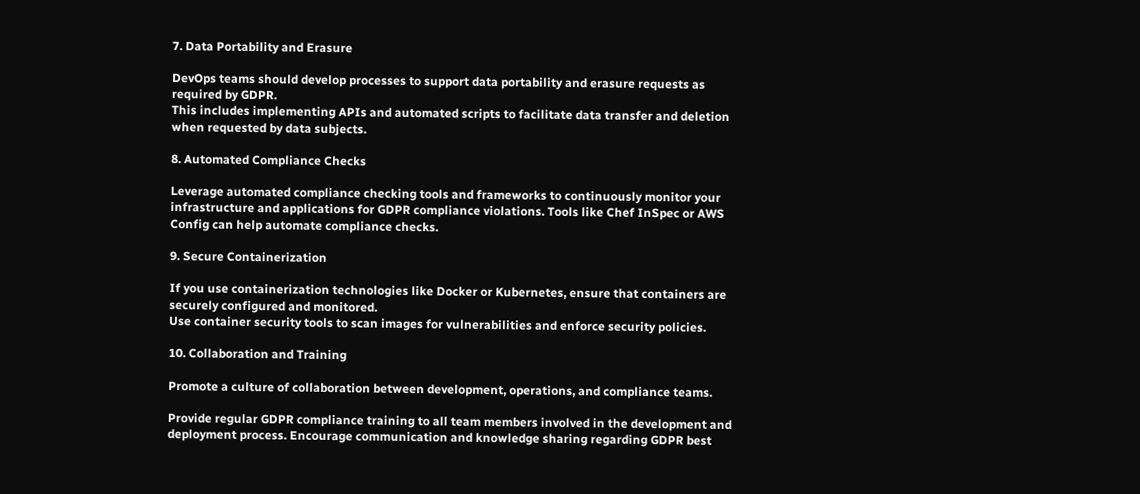7. Data Portability and Erasure

DevOps teams should develop processes to support data portability and erasure requests as required by GDPR.
This includes implementing APIs and automated scripts to facilitate data transfer and deletion when requested by data subjects.

8. Automated Compliance Checks

Leverage automated compliance checking tools and frameworks to continuously monitor your infrastructure and applications for GDPR compliance violations. Tools like Chef InSpec or AWS Config can help automate compliance checks.

9. Secure Containerization

If you use containerization technologies like Docker or Kubernetes, ensure that containers are securely configured and monitored.
Use container security tools to scan images for vulnerabilities and enforce security policies.

10. Collaboration and Training

Promote a culture of collaboration between development, operations, and compliance teams.

Provide regular GDPR compliance training to all team members involved in the development and deployment process. Encourage communication and knowledge sharing regarding GDPR best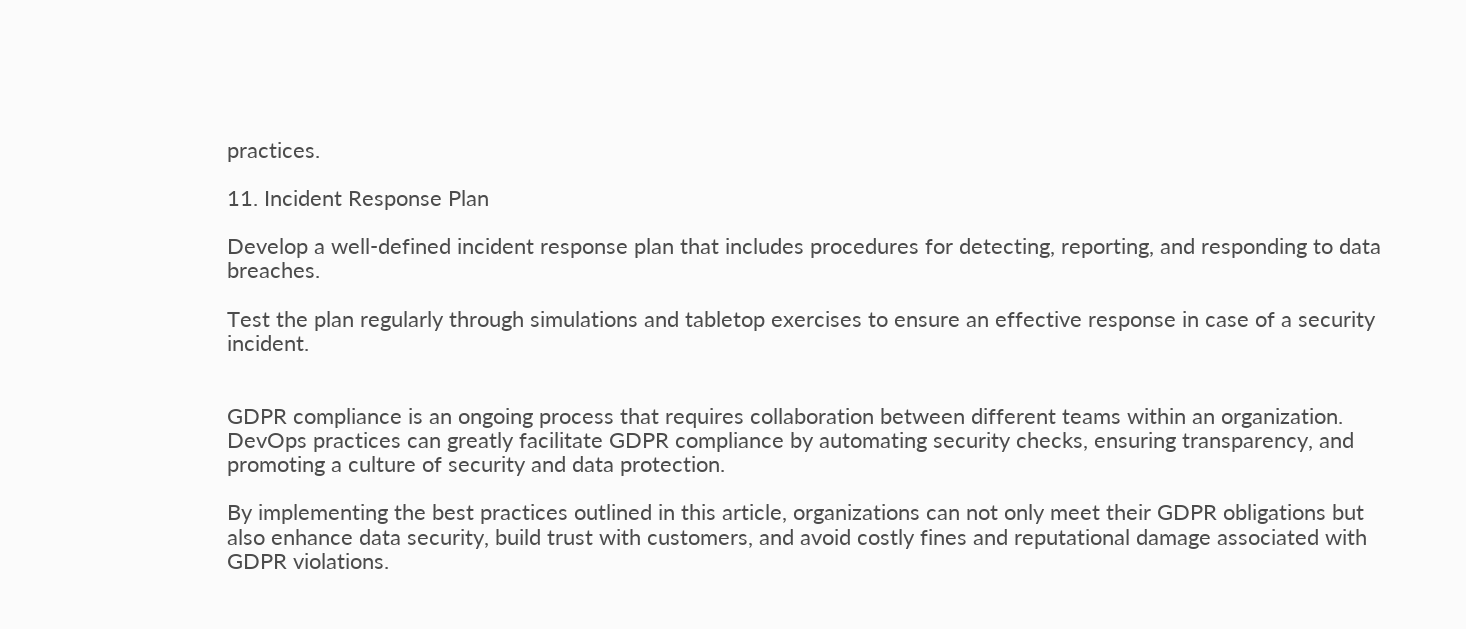practices.

11. Incident Response Plan

Develop a well-defined incident response plan that includes procedures for detecting, reporting, and responding to data breaches.

Test the plan regularly through simulations and tabletop exercises to ensure an effective response in case of a security incident.


GDPR compliance is an ongoing process that requires collaboration between different teams within an organization. DevOps practices can greatly facilitate GDPR compliance by automating security checks, ensuring transparency, and promoting a culture of security and data protection.

By implementing the best practices outlined in this article, organizations can not only meet their GDPR obligations but also enhance data security, build trust with customers, and avoid costly fines and reputational damage associated with GDPR violations.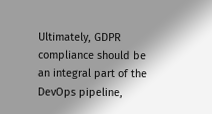Ultimately, GDPR compliance should be an integral part of the DevOps pipeline,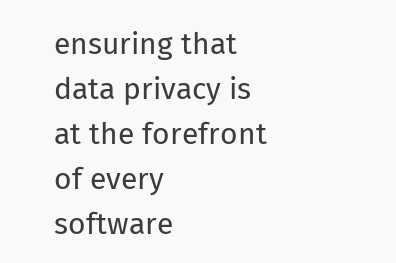ensuring that data privacy is at the forefront of every software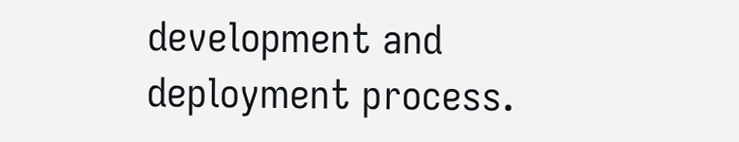development and deployment process.